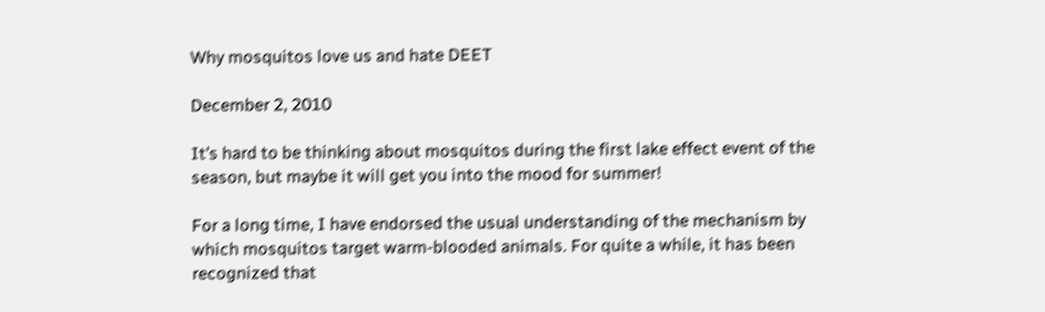Why mosquitos love us and hate DEET

December 2, 2010

It’s hard to be thinking about mosquitos during the first lake effect event of the season, but maybe it will get you into the mood for summer!

For a long time, I have endorsed the usual understanding of the mechanism by which mosquitos target warm-blooded animals. For quite a while, it has been recognized that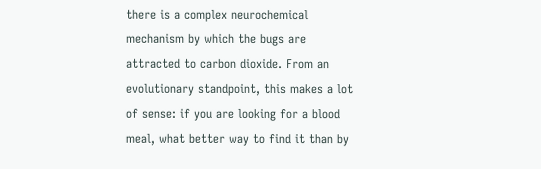there is a complex neurochemical mechanism by which the bugs are attracted to carbon dioxide. From an evolutionary standpoint, this makes a lot of sense: if you are looking for a blood meal, what better way to find it than by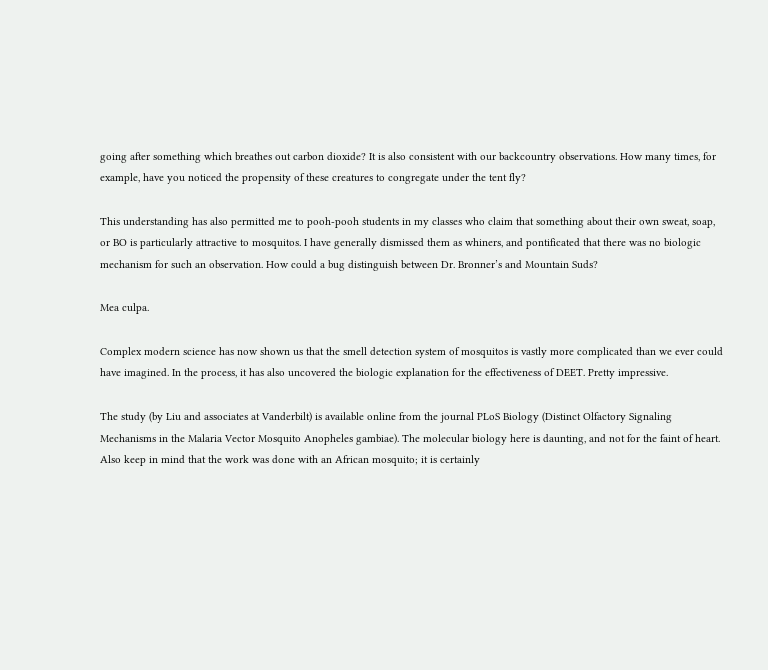going after something which breathes out carbon dioxide? It is also consistent with our backcountry observations. How many times, for example, have you noticed the propensity of these creatures to congregate under the tent fly?

This understanding has also permitted me to pooh-pooh students in my classes who claim that something about their own sweat, soap, or BO is particularly attractive to mosquitos. I have generally dismissed them as whiners, and pontificated that there was no biologic mechanism for such an observation. How could a bug distinguish between Dr. Bronner’s and Mountain Suds?

Mea culpa.

Complex modern science has now shown us that the smell detection system of mosquitos is vastly more complicated than we ever could have imagined. In the process, it has also uncovered the biologic explanation for the effectiveness of DEET. Pretty impressive.

The study (by Liu and associates at Vanderbilt) is available online from the journal PLoS Biology (Distinct Olfactory Signaling Mechanisms in the Malaria Vector Mosquito Anopheles gambiae). The molecular biology here is daunting, and not for the faint of heart. Also keep in mind that the work was done with an African mosquito; it is certainly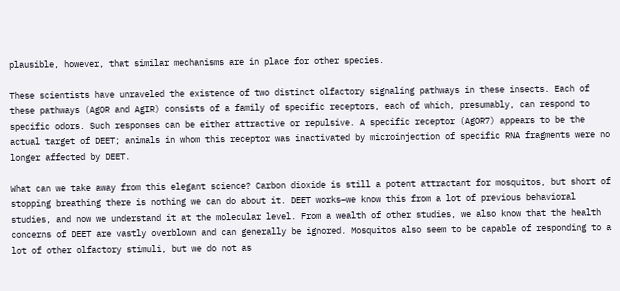plausible, however, that similar mechanisms are in place for other species.

These scientists have unraveled the existence of two distinct olfactory signaling pathways in these insects. Each of these pathways (AgOR and AgIR) consists of a family of specific receptors, each of which, presumably, can respond to specific odors. Such responses can be either attractive or repulsive. A specific receptor (AgOR7) appears to be the actual target of DEET; animals in whom this receptor was inactivated by microinjection of specific RNA fragments were no longer affected by DEET.

What can we take away from this elegant science? Carbon dioxide is still a potent attractant for mosquitos, but short of stopping breathing there is nothing we can do about it. DEET works–we know this from a lot of previous behavioral studies, and now we understand it at the molecular level. From a wealth of other studies, we also know that the health concerns of DEET are vastly overblown and can generally be ignored. Mosquitos also seem to be capable of responding to a lot of other olfactory stimuli, but we do not as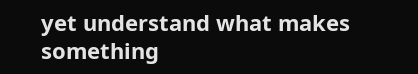yet understand what makes something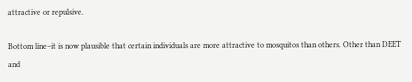attractive or repulsive.

Bottom line–it is now plausible that certain individuals are more attractive to mosquitos than others. Other than DEET and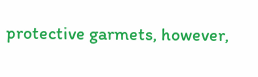protective garmets, however,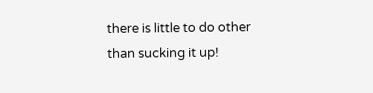there is little to do other than sucking it up!